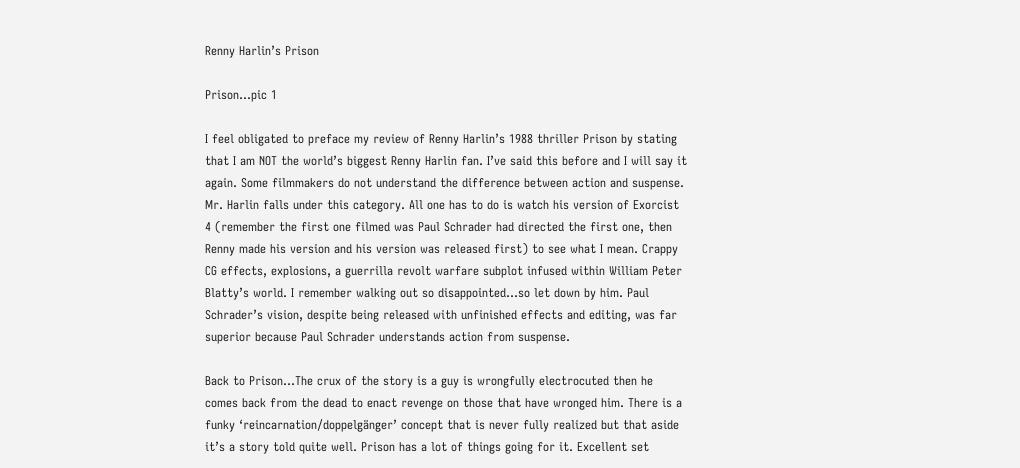Renny Harlin’s Prison

Prison…pic 1

I feel obligated to preface my review of Renny Harlin’s 1988 thriller Prison by stating that I am NOT the world’s biggest Renny Harlin fan. I’ve said this before and I will say it again. Some filmmakers do not understand the difference between action and suspense. Mr. Harlin falls under this category. All one has to do is watch his version of Exorcist 4 (remember the first one filmed was Paul Schrader had directed the first one, then Renny made his version and his version was released first) to see what I mean. Crappy CG effects, explosions, a guerrilla revolt warfare subplot infused within William Peter Blatty’s world. I remember walking out so disappointed…so let down by him. Paul Schrader’s vision, despite being released with unfinished effects and editing, was far superior because Paul Schrader understands action from suspense.

Back to Prison…The crux of the story is a guy is wrongfully electrocuted then he comes back from the dead to enact revenge on those that have wronged him. There is a funky ‘reincarnation/doppelgänger’ concept that is never fully realized but that aside it’s a story told quite well. Prison has a lot of things going for it. Excellent set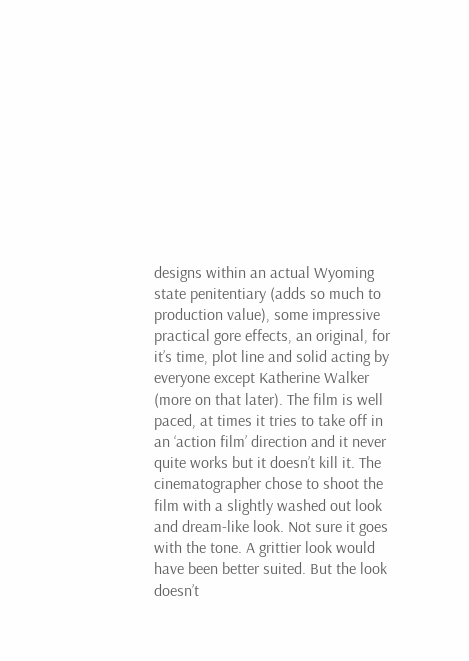designs within an actual Wyoming state penitentiary (adds so much to production value), some impressive practical gore effects, an original, for it’s time, plot line and solid acting by everyone except Katherine Walker (more on that later). The film is well paced, at times it tries to take off in an ‘action film’ direction and it never quite works but it doesn’t kill it. The cinematographer chose to shoot the film with a slightly washed out look and dream-like look. Not sure it goes with the tone. A grittier look would have been better suited. But the look doesn’t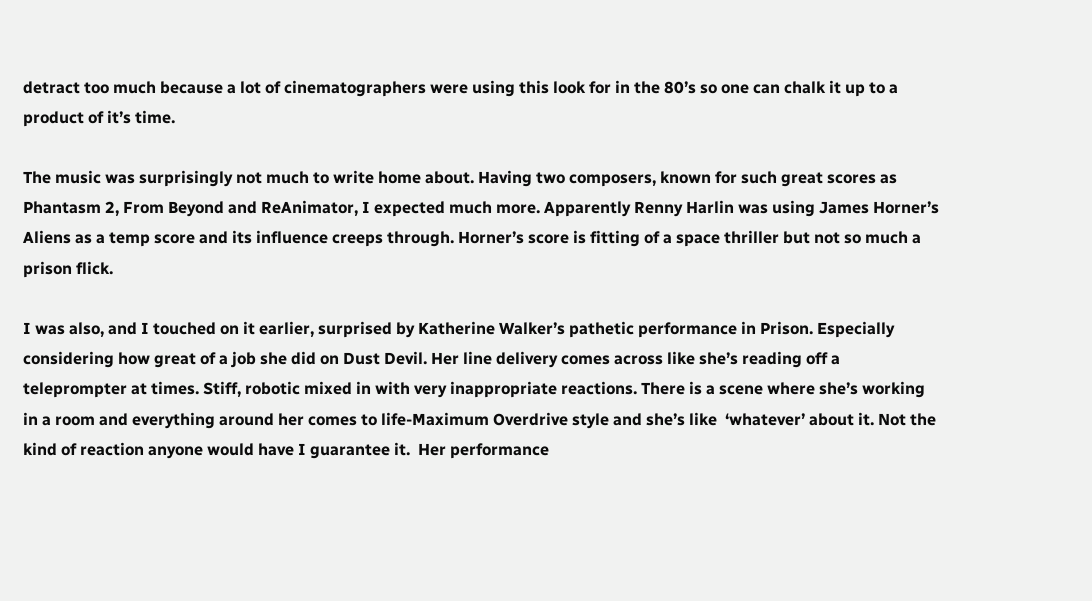detract too much because a lot of cinematographers were using this look for in the 80’s so one can chalk it up to a product of it’s time.

The music was surprisingly not much to write home about. Having two composers, known for such great scores as Phantasm 2, From Beyond and ReAnimator, I expected much more. Apparently Renny Harlin was using James Horner’s Aliens as a temp score and its influence creeps through. Horner’s score is fitting of a space thriller but not so much a prison flick.

I was also, and I touched on it earlier, surprised by Katherine Walker’s pathetic performance in Prison. Especially considering how great of a job she did on Dust Devil. Her line delivery comes across like she’s reading off a teleprompter at times. Stiff, robotic mixed in with very inappropriate reactions. There is a scene where she’s working in a room and everything around her comes to life-Maximum Overdrive style and she’s like  ‘whatever’ about it. Not the kind of reaction anyone would have I guarantee it.  Her performance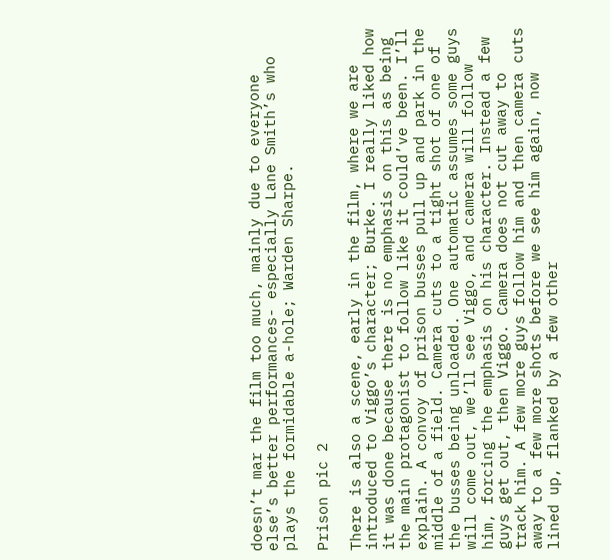doesn’t mar the film too much, mainly due to everyone else’s better performances- especially Lane Smith’s who plays the formidable a-hole; Warden Sharpe.

Prison pic 2

There is also a scene, early in the film, where we are introduced to Viggo’s character; Burke. I really liked how it was done because there is no emphasis on this as being the main protagonist to follow like it could’ve been. I’ll explain. A convoy of prison busses pull up and park in the middle of a field. Camera cuts to a tight shot of one of the busses being unloaded. One automatic assumes some guys will come out, we’ll see Viggo, and camera will follow him, forcing the emphasis on his character. Instead a few guys get out, then Viggo. Camera does not cut away to track him. A few more guys follow him and then camera cuts away to a few more shots before we see him again, now lined up, flanked by a few other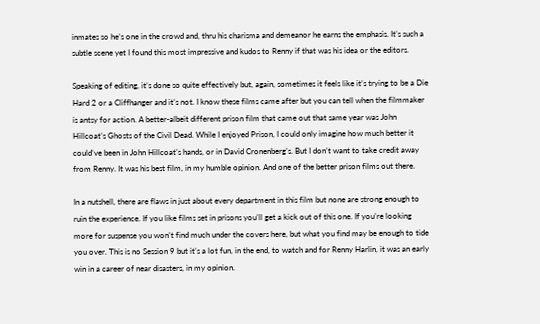inmates so he’s one in the crowd and, thru his charisma and demeanor he earns the emphasis. It’s such a subtle scene yet I found this most impressive and kudos to Renny if that was his idea or the editors.

Speaking of editing, it’s done so quite effectively but, again, sometimes it feels like it’s trying to be a Die Hard 2 or a Cliffhanger and it’s not. I know these films came after but you can tell when the filmmaker is antsy for action. A better-albeit different prison film that came out that same year was John Hillcoat’s Ghosts of the Civil Dead. While I enjoyed Prison, I could only imagine how much better it could’ve been in John Hillcoat’s hands, or in David Cronenberg’s. But I don’t want to take credit away from Renny. It was his best film, in my humble opinion. And one of the better prison films out there.

In a nutshell, there are flaws in just about every department in this film but none are strong enough to ruin the experience. If you like films set in prisons you’ll get a kick out of this one. If you’re looking more for suspense you won’t find much under the covers here, but what you find may be enough to tide you over. This is no Session 9 but it’s a lot fun, in the end, to watch and for Renny Harlin, it was an early win in a career of near disasters, in my opinion.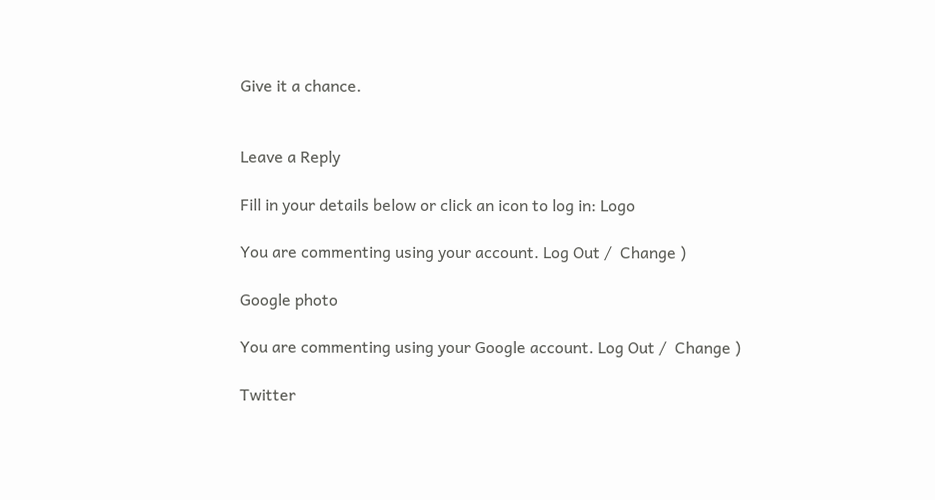Give it a chance.


Leave a Reply

Fill in your details below or click an icon to log in: Logo

You are commenting using your account. Log Out /  Change )

Google photo

You are commenting using your Google account. Log Out /  Change )

Twitter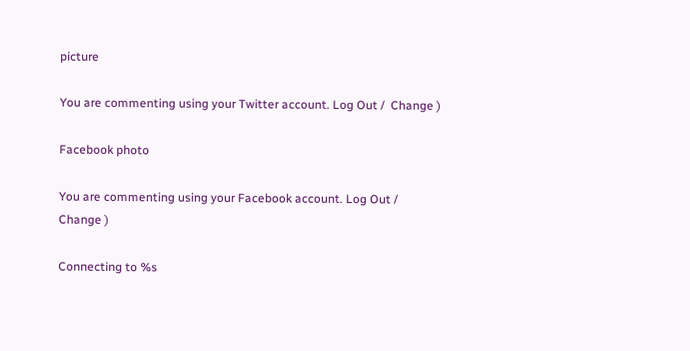picture

You are commenting using your Twitter account. Log Out /  Change )

Facebook photo

You are commenting using your Facebook account. Log Out /  Change )

Connecting to %s